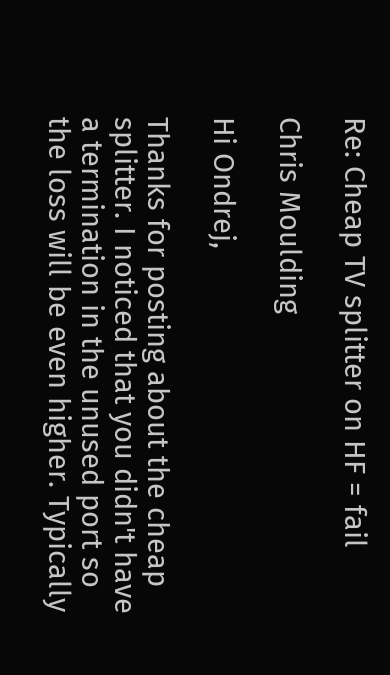Re: Cheap TV splitter on HF = fail

Chris Moulding

Hi Ondrej,

Thanks for posting about the cheap splitter. I noticed that you didn't have a termination in the unused port so the loss will be even higher. Typically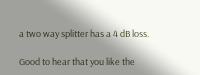a two way splitter has a 4 dB loss.

Good to hear that you like the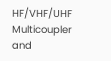HF/VHF/UHF Multicoupler and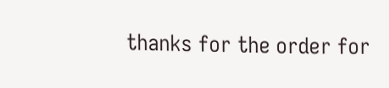thanks for the order for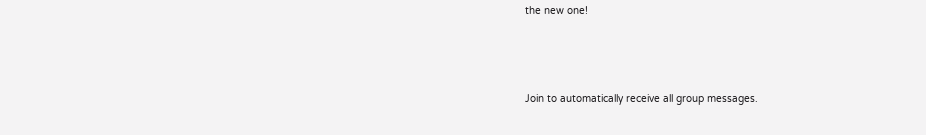the new one!



Join to automatically receive all group messages.